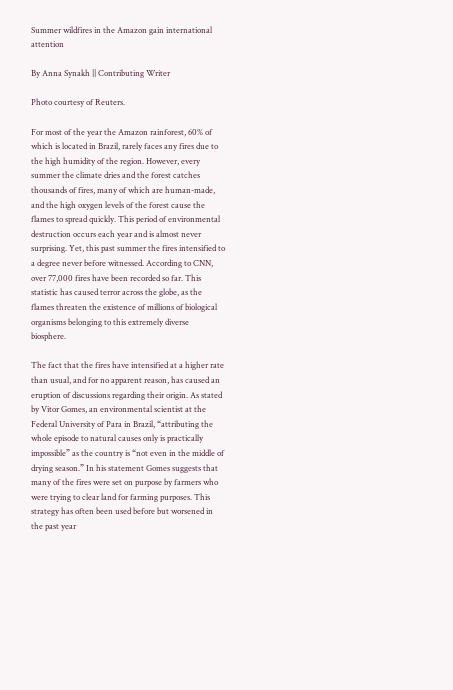Summer wildfires in the Amazon gain international attention

By Anna Synakh || Contributing Writer

Photo courtesy of Reuters.

For most of the year the Amazon rainforest, 60% of which is located in Brazil, rarely faces any fires due to the high humidity of the region. However, every summer the climate dries and the forest catches thousands of fires, many of which are human-made, and the high oxygen levels of the forest cause the flames to spread quickly. This period of environmental destruction occurs each year and is almost never surprising. Yet, this past summer the fires intensified to a degree never before witnessed. According to CNN, over 77,000 fires have been recorded so far. This statistic has caused terror across the globe, as the flames threaten the existence of millions of biological organisms belonging to this extremely diverse biosphere.

The fact that the fires have intensified at a higher rate than usual, and for no apparent reason, has caused an eruption of discussions regarding their origin. As stated by Vitor Gomes, an environmental scientist at the Federal University of Para in Brazil, “attributing the whole episode to natural causes only is practically impossible” as the country is “not even in the middle of drying season.” In his statement Gomes suggests that many of the fires were set on purpose by farmers who were trying to clear land for farming purposes. This strategy has often been used before but worsened in the past year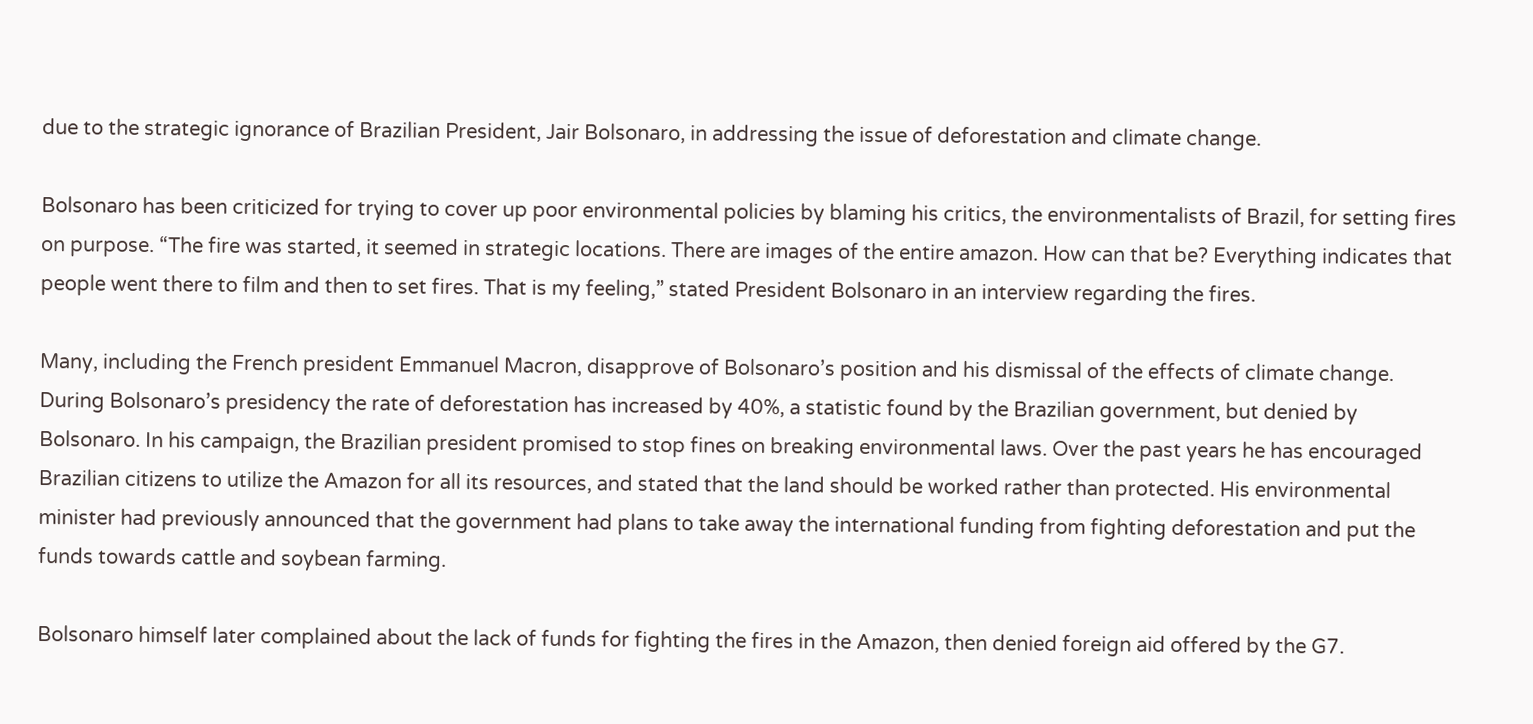due to the strategic ignorance of Brazilian President, Jair Bolsonaro, in addressing the issue of deforestation and climate change.

Bolsonaro has been criticized for trying to cover up poor environmental policies by blaming his critics, the environmentalists of Brazil, for setting fires on purpose. “The fire was started, it seemed in strategic locations. There are images of the entire amazon. How can that be? Everything indicates that people went there to film and then to set fires. That is my feeling,” stated President Bolsonaro in an interview regarding the fires.

Many, including the French president Emmanuel Macron, disapprove of Bolsonaro’s position and his dismissal of the effects of climate change. During Bolsonaro’s presidency the rate of deforestation has increased by 40%, a statistic found by the Brazilian government, but denied by Bolsonaro. In his campaign, the Brazilian president promised to stop fines on breaking environmental laws. Over the past years he has encouraged Brazilian citizens to utilize the Amazon for all its resources, and stated that the land should be worked rather than protected. His environmental minister had previously announced that the government had plans to take away the international funding from fighting deforestation and put the funds towards cattle and soybean farming.

Bolsonaro himself later complained about the lack of funds for fighting the fires in the Amazon, then denied foreign aid offered by the G7.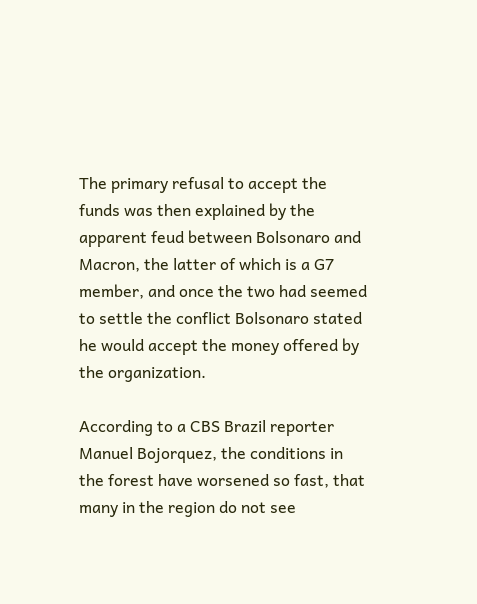The primary refusal to accept the funds was then explained by the apparent feud between Bolsonaro and Macron, the latter of which is a G7 member, and once the two had seemed to settle the conflict Bolsonaro stated he would accept the money offered by the organization.

According to a CBS Brazil reporter Manuel Bojorquez, the conditions in the forest have worsened so fast, that many in the region do not see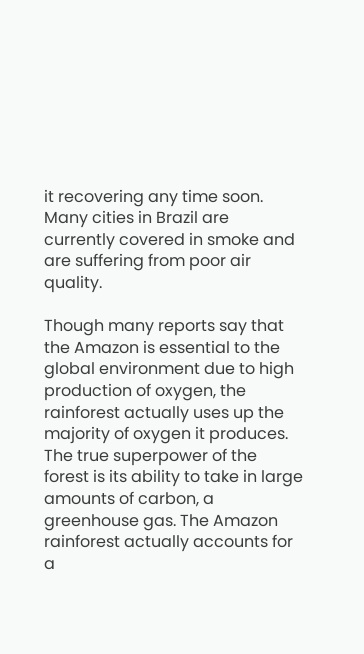it recovering any time soon. Many cities in Brazil are currently covered in smoke and are suffering from poor air quality.

Though many reports say that the Amazon is essential to the global environment due to high production of oxygen, the rainforest actually uses up the majority of oxygen it produces. The true superpower of the forest is its ability to take in large amounts of carbon, a greenhouse gas. The Amazon rainforest actually accounts for a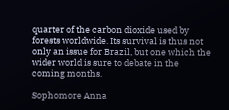quarter of the carbon dioxide used by forests worldwide. Its survival is thus not only an issue for Brazil, but one which the wider world is sure to debate in the coming months.

Sophomore Anna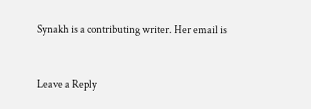Synakh is a contributing writer. Her email is


Leave a Reply